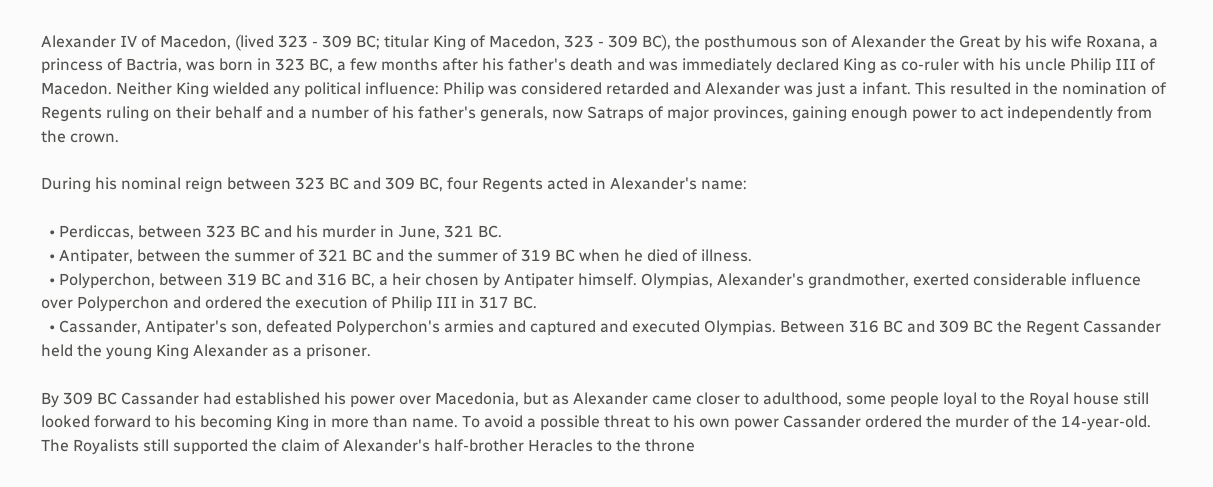Alexander IV of Macedon, (lived 323 - 309 BC; titular King of Macedon, 323 - 309 BC), the posthumous son of Alexander the Great by his wife Roxana, a princess of Bactria, was born in 323 BC, a few months after his father's death and was immediately declared King as co-ruler with his uncle Philip III of Macedon. Neither King wielded any political influence: Philip was considered retarded and Alexander was just a infant. This resulted in the nomination of Regents ruling on their behalf and a number of his father's generals, now Satraps of major provinces, gaining enough power to act independently from the crown.

During his nominal reign between 323 BC and 309 BC, four Regents acted in Alexander's name:

  • Perdiccas, between 323 BC and his murder in June, 321 BC.
  • Antipater, between the summer of 321 BC and the summer of 319 BC when he died of illness.
  • Polyperchon, between 319 BC and 316 BC, a heir chosen by Antipater himself. Olympias, Alexander's grandmother, exerted considerable influence over Polyperchon and ordered the execution of Philip III in 317 BC.
  • Cassander, Antipater's son, defeated Polyperchon's armies and captured and executed Olympias. Between 316 BC and 309 BC the Regent Cassander held the young King Alexander as a prisoner.

By 309 BC Cassander had established his power over Macedonia, but as Alexander came closer to adulthood, some people loyal to the Royal house still looked forward to his becoming King in more than name. To avoid a possible threat to his own power Cassander ordered the murder of the 14-year-old. The Royalists still supported the claim of Alexander's half-brother Heracles to the throne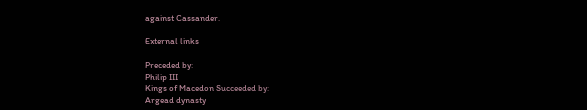against Cassander.

External links

Preceded by:
Philip III
Kings of Macedon Succeeded by:
Argead dynasty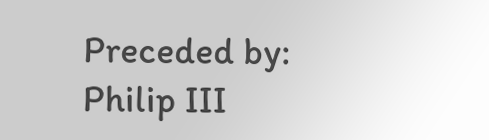Preceded by:
Philip III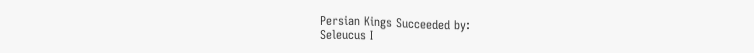Persian Kings Succeeded by:
Seleucus I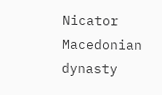Nicator
Macedonian dynasty